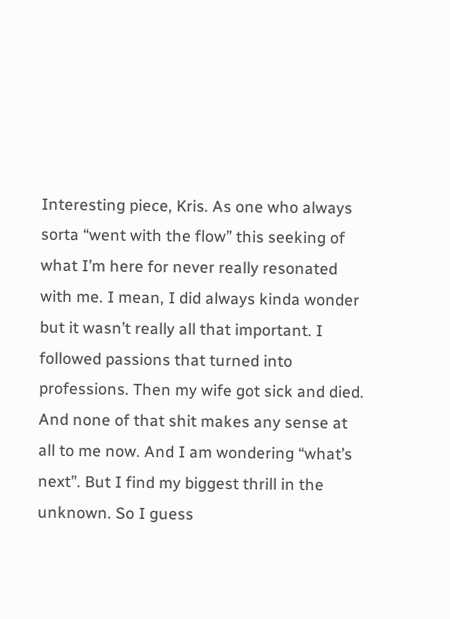Interesting piece, Kris. As one who always sorta “went with the flow” this seeking of what I’m here for never really resonated with me. I mean, I did always kinda wonder but it wasn’t really all that important. I followed passions that turned into professions. Then my wife got sick and died. And none of that shit makes any sense at all to me now. And I am wondering “what’s next”. But I find my biggest thrill in the unknown. So I guess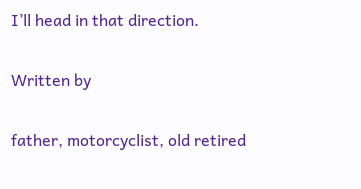I’ll head in that direction.

Written by

father, motorcyclist, old retired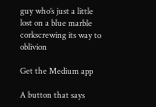guy who’s just a little lost on a blue marble corkscrewing its way to oblivion

Get the Medium app

A button that says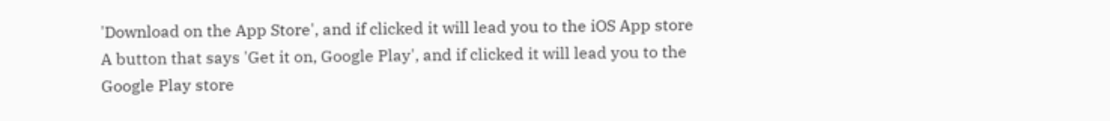'Download on the App Store', and if clicked it will lead you to the iOS App store
A button that says 'Get it on, Google Play', and if clicked it will lead you to the Google Play store